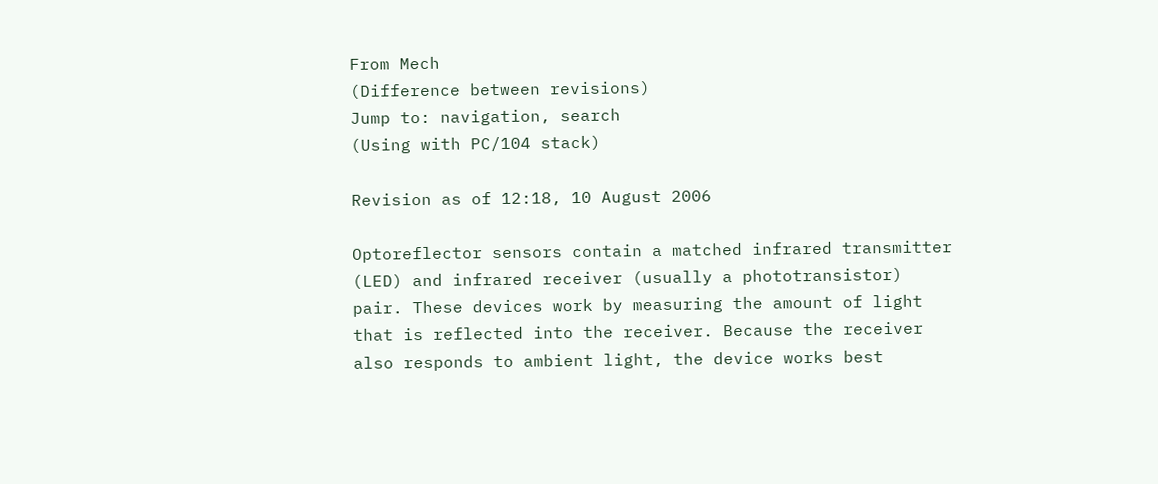From Mech
(Difference between revisions)
Jump to: navigation, search
(Using with PC/104 stack)

Revision as of 12:18, 10 August 2006

Optoreflector sensors contain a matched infrared transmitter (LED) and infrared receiver (usually a phototransistor) pair. These devices work by measuring the amount of light that is reflected into the receiver. Because the receiver also responds to ambient light, the device works best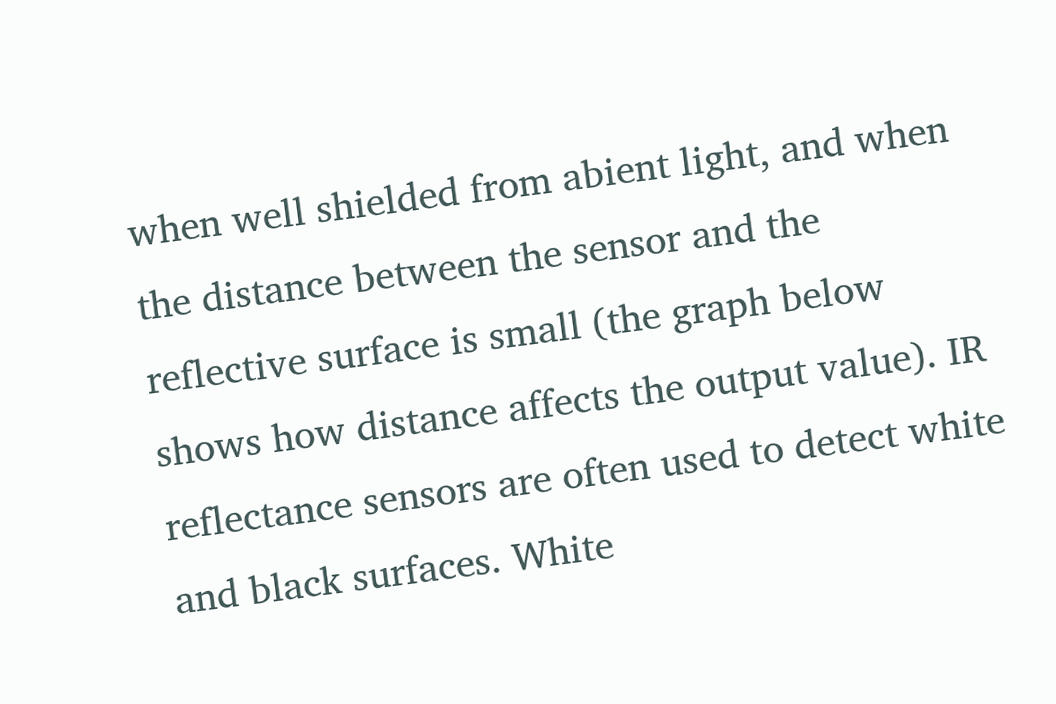when well shielded from abient light, and when the distance between the sensor and the reflective surface is small (the graph below shows how distance affects the output value). IR reflectance sensors are often used to detect white and black surfaces. White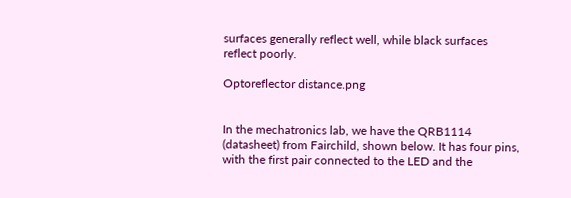surfaces generally reflect well, while black surfaces reflect poorly.

Optoreflector distance.png


In the mechatronics lab, we have the QRB1114 (datasheet) from Fairchild, shown below. It has four pins, with the first pair connected to the LED and the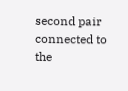second pair connected to the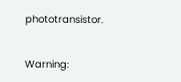phototransistor.


Warning: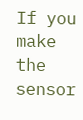If you make the sensor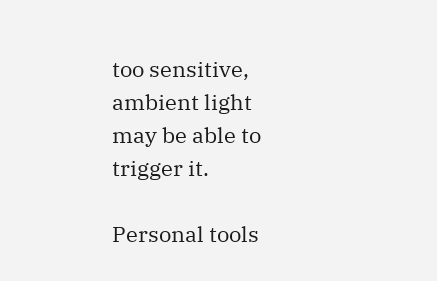too sensitive, ambient light may be able to trigger it.

Personal tools